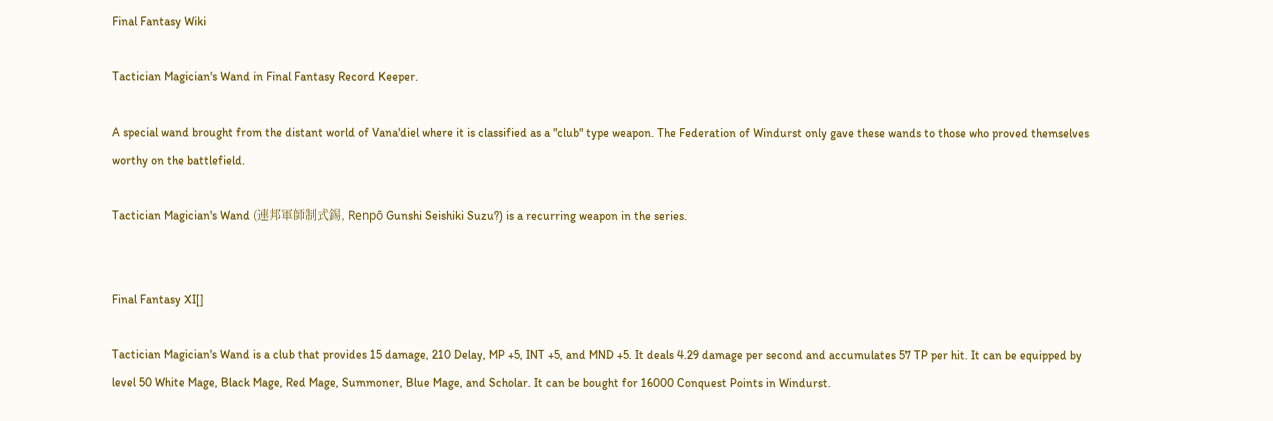Final Fantasy Wiki

Tactician Magician's Wand in Final Fantasy Record Keeper.

A special wand brought from the distant world of Vana'diel where it is classified as a "club" type weapon. The Federation of Windurst only gave these wands to those who proved themselves worthy on the battlefield.

Tactician Magician's Wand (連邦軍師制式錫, Renpō Gunshi Seishiki Suzu?) is a recurring weapon in the series.


Final Fantasy XI[]

Tactician Magician's Wand is a club that provides 15 damage, 210 Delay, MP +5, INT +5, and MND +5. It deals 4.29 damage per second and accumulates 57 TP per hit. It can be equipped by level 50 White Mage, Black Mage, Red Mage, Summoner, Blue Mage, and Scholar. It can be bought for 16000 Conquest Points in Windurst.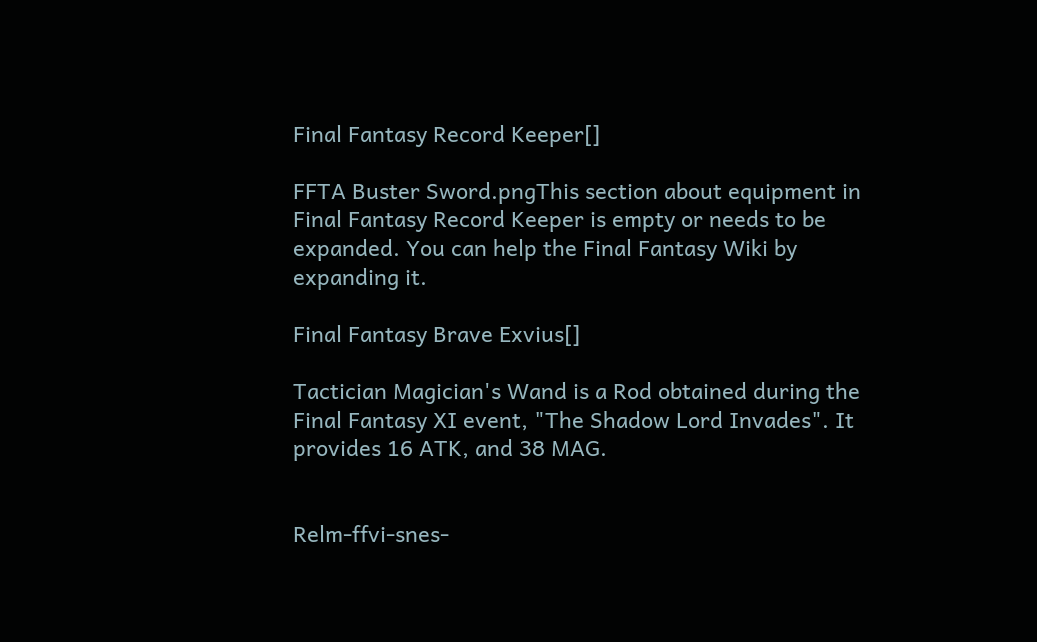Final Fantasy Record Keeper[]

FFTA Buster Sword.pngThis section about equipment in Final Fantasy Record Keeper is empty or needs to be expanded. You can help the Final Fantasy Wiki by expanding it.

Final Fantasy Brave Exvius[]

Tactician Magician's Wand is a Rod obtained during the Final Fantasy XI event, "The Shadow Lord Invades". It provides 16 ATK, and 38 MAG.


Relm-ffvi-snes-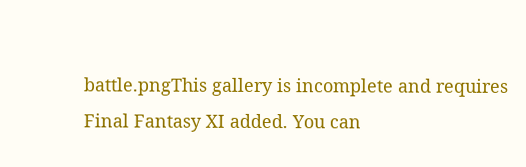battle.pngThis gallery is incomplete and requires Final Fantasy XI added. You can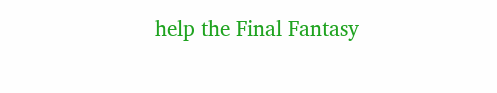help the Final Fantasy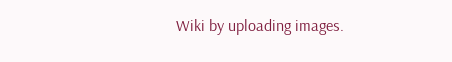Wiki by uploading images.